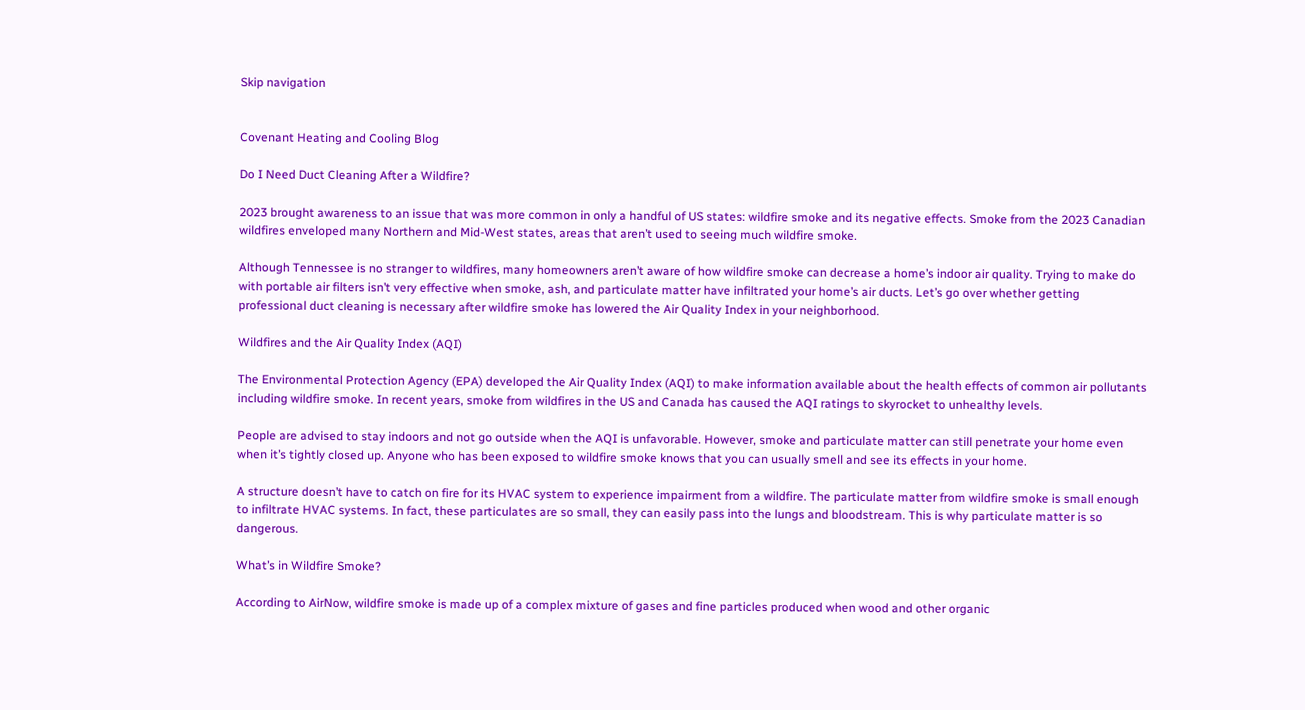Skip navigation


Covenant Heating and Cooling Blog

Do I Need Duct Cleaning After a Wildfire?

2023 brought awareness to an issue that was more common in only a handful of US states: wildfire smoke and its negative effects. Smoke from the 2023 Canadian wildfires enveloped many Northern and Mid-West states, areas that aren’t used to seeing much wildfire smoke.

Although Tennessee is no stranger to wildfires, many homeowners aren’t aware of how wildfire smoke can decrease a home’s indoor air quality. Trying to make do with portable air filters isn’t very effective when smoke, ash, and particulate matter have infiltrated your home’s air ducts. Let’s go over whether getting professional duct cleaning is necessary after wildfire smoke has lowered the Air Quality Index in your neighborhood.

Wildfires and the Air Quality Index (AQI)

The Environmental Protection Agency (EPA) developed the Air Quality Index (AQI) to make information available about the health effects of common air pollutants including wildfire smoke. In recent years, smoke from wildfires in the US and Canada has caused the AQI ratings to skyrocket to unhealthy levels.

People are advised to stay indoors and not go outside when the AQI is unfavorable. However, smoke and particulate matter can still penetrate your home even when it’s tightly closed up. Anyone who has been exposed to wildfire smoke knows that you can usually smell and see its effects in your home.

A structure doesn’t have to catch on fire for its HVAC system to experience impairment from a wildfire. The particulate matter from wildfire smoke is small enough to infiltrate HVAC systems. In fact, these particulates are so small, they can easily pass into the lungs and bloodstream. This is why particulate matter is so dangerous.

What’s in Wildfire Smoke?

According to AirNow, wildfire smoke is made up of a complex mixture of gases and fine particles produced when wood and other organic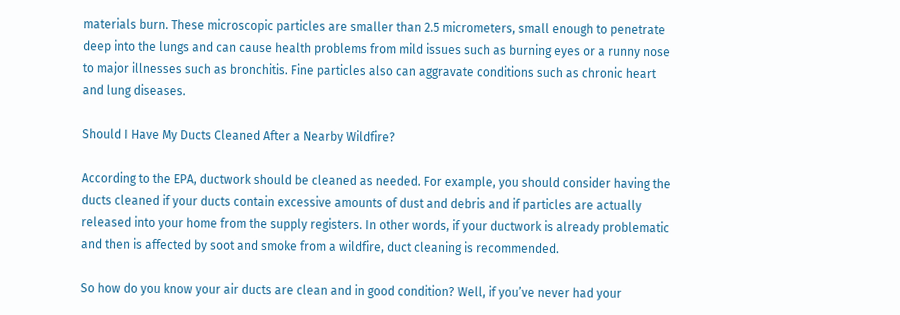materials burn. These microscopic particles are smaller than 2.5 micrometers, small enough to penetrate deep into the lungs and can cause health problems from mild issues such as burning eyes or a runny nose to major illnesses such as bronchitis. Fine particles also can aggravate conditions such as chronic heart and lung diseases.

Should I Have My Ducts Cleaned After a Nearby Wildfire?

According to the EPA, ductwork should be cleaned as needed. For example, you should consider having the ducts cleaned if your ducts contain excessive amounts of dust and debris and if particles are actually released into your home from the supply registers. In other words, if your ductwork is already problematic and then is affected by soot and smoke from a wildfire, duct cleaning is recommended.

So how do you know your air ducts are clean and in good condition? Well, if you’ve never had your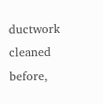ductwork cleaned before,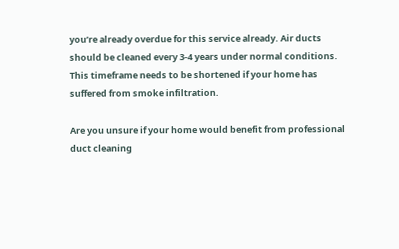you’re already overdue for this service already. Air ducts should be cleaned every 3-4 years under normal conditions. This timeframe needs to be shortened if your home has suffered from smoke infiltration.

Are you unsure if your home would benefit from professional duct cleaning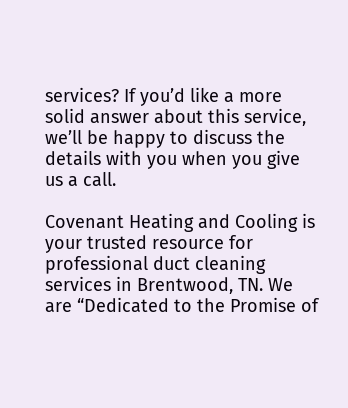services? If you’d like a more solid answer about this service, we’ll be happy to discuss the details with you when you give us a call.

Covenant Heating and Cooling is your trusted resource for professional duct cleaning services in Brentwood, TN. We are “Dedicated to the Promise of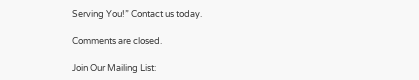Serving You!” Contact us today.

Comments are closed.

Join Our Mailing List: